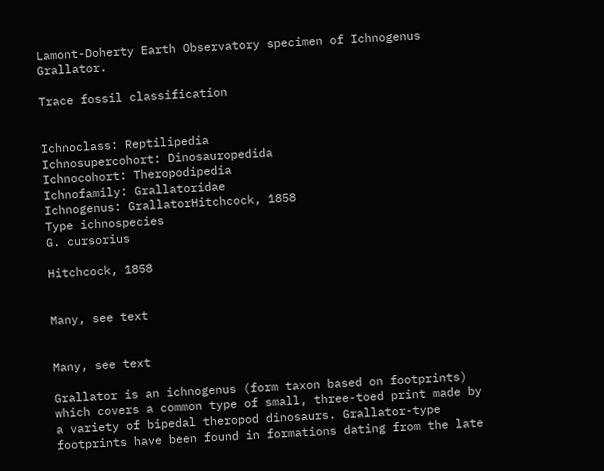Lamont-Doherty Earth Observatory specimen of Ichnogenus Grallator.

Trace fossil classification


Ichnoclass: Reptilipedia
Ichnosupercohort: Dinosauropedida
Ichnocohort: Theropodipedia
Ichnofamily: Grallatoridae
Ichnogenus: GrallatorHitchcock, 1858
Type ichnospecies
G. cursorius

Hitchcock, 1858


Many, see text


Many, see text

Grallator is an ichnogenus (form taxon based on footprints) which covers a common type of small, three-toed print made by a variety of bipedal theropod dinosaurs. Grallator-type footprints have been found in formations dating from the late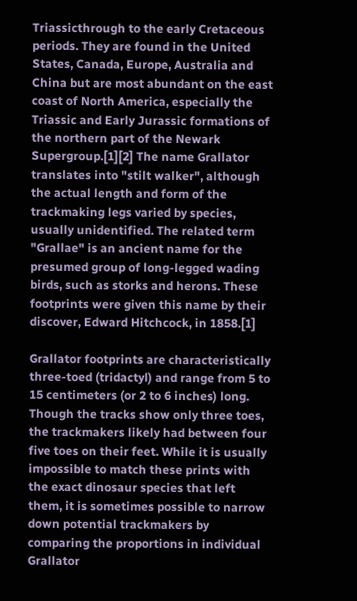Triassicthrough to the early Cretaceous periods. They are found in the United States, Canada, Europe, Australia and China but are most abundant on the east coast of North America, especially the Triassic and Early Jurassic formations of the northern part of the Newark Supergroup.[1][2] The name Grallator translates into "stilt walker", although the actual length and form of the trackmaking legs varied by species, usually unidentified. The related term "Grallae" is an ancient name for the presumed group of long-legged wading birds, such as storks and herons. These footprints were given this name by their discover, Edward Hitchcock, in 1858.[1]

Grallator footprints are characteristically three-toed (tridactyl) and range from 5 to 15 centimeters (or 2 to 6 inches) long. Though the tracks show only three toes, the trackmakers likely had between four five toes on their feet. While it is usually impossible to match these prints with the exact dinosaur species that left them, it is sometimes possible to narrow down potential trackmakers by comparing the proportions in individual Grallator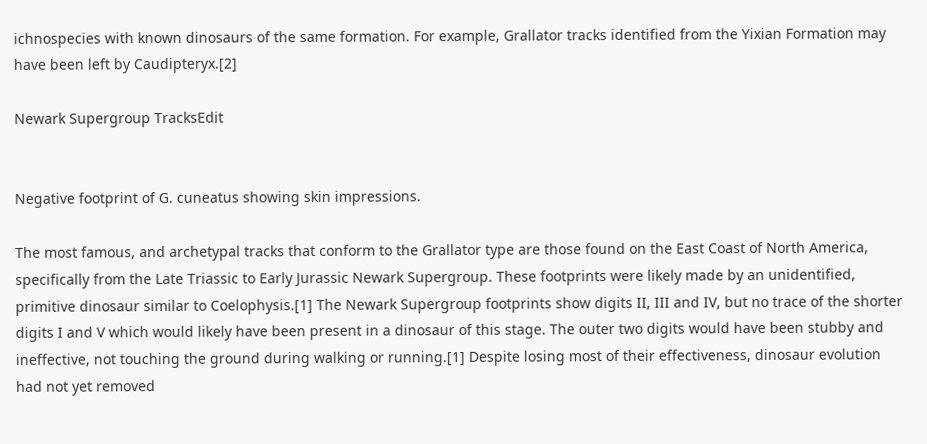ichnospecies with known dinosaurs of the same formation. For example, Grallator tracks identified from the Yixian Formation may have been left by Caudipteryx.[2]

Newark Supergroup TracksEdit


Negative footprint of G. cuneatus showing skin impressions.

The most famous, and archetypal tracks that conform to the Grallator type are those found on the East Coast of North America, specifically from the Late Triassic to Early Jurassic Newark Supergroup. These footprints were likely made by an unidentified, primitive dinosaur similar to Coelophysis.[1] The Newark Supergroup footprints show digits II, III and IV, but no trace of the shorter digits I and V which would likely have been present in a dinosaur of this stage. The outer two digits would have been stubby and ineffective, not touching the ground during walking or running.[1] Despite losing most of their effectiveness, dinosaur evolution had not yet removed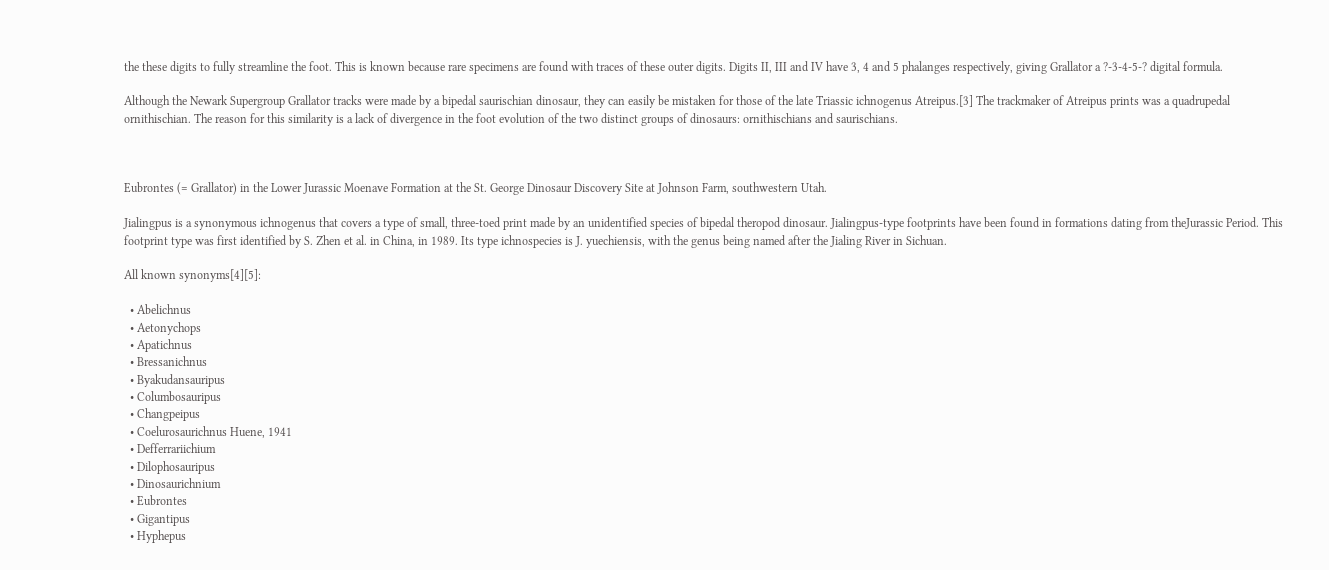the these digits to fully streamline the foot. This is known because rare specimens are found with traces of these outer digits. Digits II, III and IV have 3, 4 and 5 phalanges respectively, giving Grallator a ?-3-4-5-? digital formula.

Although the Newark Supergroup Grallator tracks were made by a bipedal saurischian dinosaur, they can easily be mistaken for those of the late Triassic ichnogenus Atreipus.[3] The trackmaker of Atreipus prints was a quadrupedal ornithischian. The reason for this similarity is a lack of divergence in the foot evolution of the two distinct groups of dinosaurs: ornithischians and saurischians.



Eubrontes (= Grallator) in the Lower Jurassic Moenave Formation at the St. George Dinosaur Discovery Site at Johnson Farm, southwestern Utah.

Jialingpus is a synonymous ichnogenus that covers a type of small, three-toed print made by an unidentified species of bipedal theropod dinosaur. Jialingpus-type footprints have been found in formations dating from theJurassic Period. This footprint type was first identified by S. Zhen et al. in China, in 1989. Its type ichnospecies is J. yuechiensis, with the genus being named after the Jialing River in Sichuan.

All known synonyms[4][5]:

  • Abelichnus
  • Aetonychops
  • Apatichnus
  • Bressanichnus
  • Byakudansauripus
  • Columbosauripus
  • Changpeipus
  • Coelurosaurichnus Huene, 1941
  • Defferrariichium
  • Dilophosauripus
  • Dinosaurichnium
  • Eubrontes
  • Gigantipus
  • Hyphepus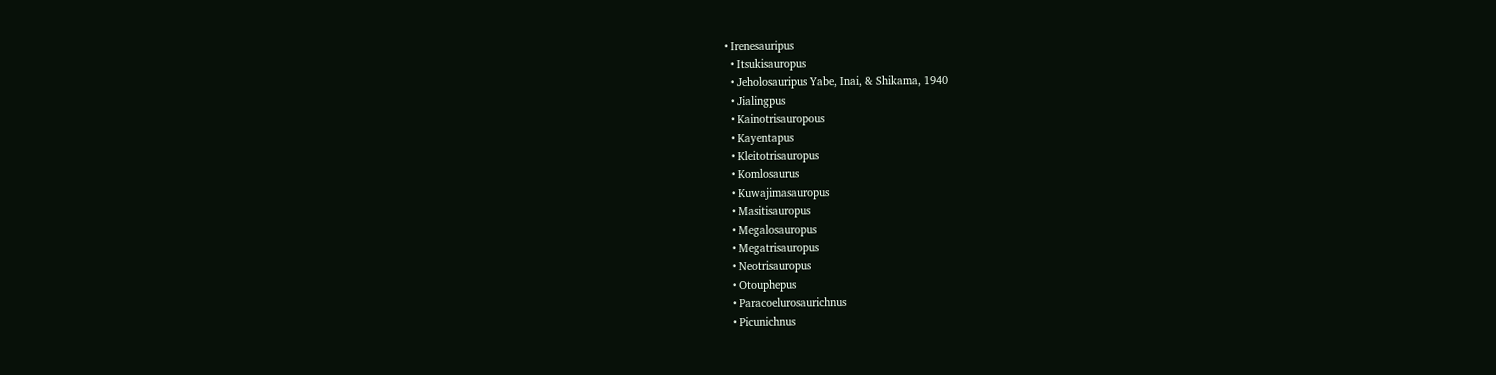• Irenesauripus
  • Itsukisauropus
  • Jeholosauripus Yabe, Inai, & Shikama, 1940
  • Jialingpus
  • Kainotrisauropous
  • Kayentapus
  • Kleitotrisauropus
  • Komlosaurus
  • Kuwajimasauropus
  • Masitisauropus
  • Megalosauropus
  • Megatrisauropus
  • Neotrisauropus
  • Otouphepus
  • Paracoelurosaurichnus
  • Picunichnus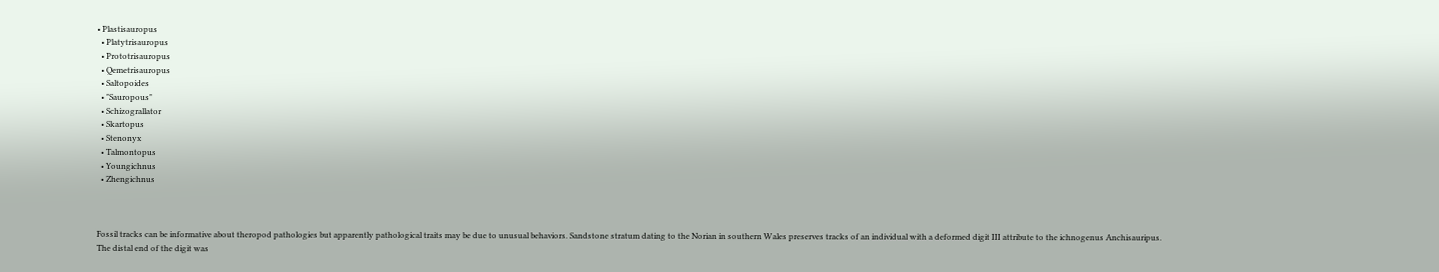• Plastisauropus
  • Platytrisauropus
  • Prototrisauropus
  • Qemetrisauropus
  • Saltopoides
  • "Sauropous"
  • Schizograllator
  • Skartopus
  • Stenonyx
  • Talmontopus
  • Youngichnus
  • Zhengichnus



Fossil tracks can be informative about theropod pathologies but apparently pathological traits may be due to unusual behaviors. Sandstone stratum dating to the Norian in southern Wales preserves tracks of an individual with a deformed digit III attribute to the ichnogenus Anchisauripus. The distal end of the digit was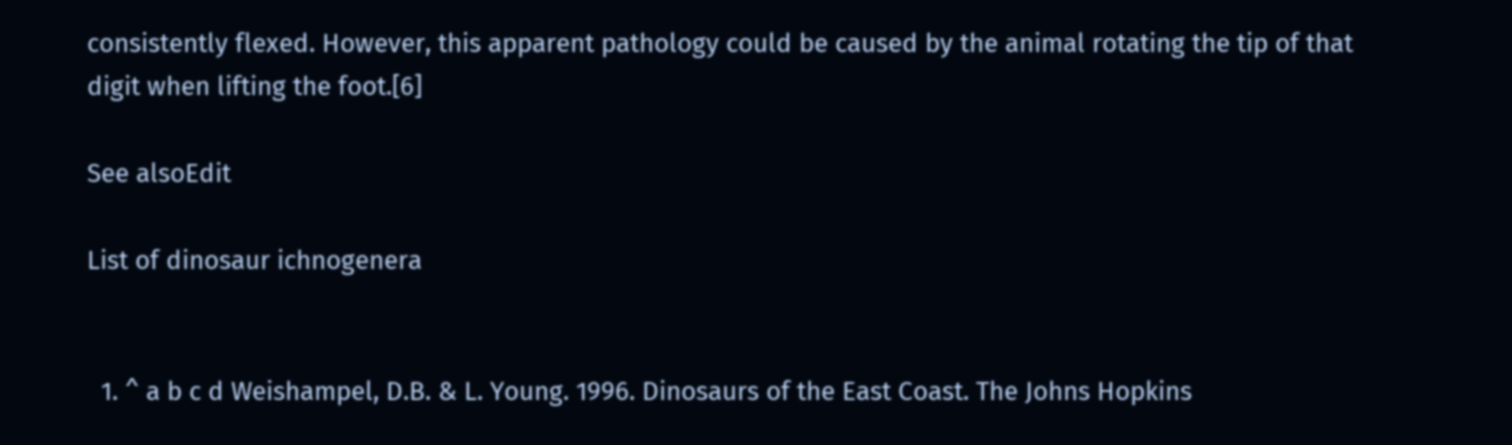consistently flexed. However, this apparent pathology could be caused by the animal rotating the tip of that digit when lifting the foot.[6]

See alsoEdit

List of dinosaur ichnogenera


  1. ^ a b c d Weishampel, D.B. & L. Young. 1996. Dinosaurs of the East Coast. The Johns Hopkins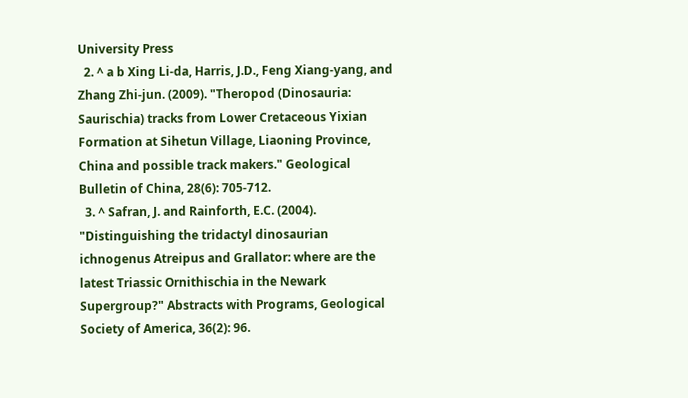University Press
  2. ^ a b Xing Li-da, Harris, J.D., Feng Xiang-yang, and Zhang Zhi-jun. (2009). "Theropod (Dinosauria: Saurischia) tracks from Lower Cretaceous Yixian Formation at Sihetun Village, Liaoning Province, China and possible track makers." Geological Bulletin of China, 28(6): 705-712.
  3. ^ Safran, J. and Rainforth, E.C. (2004). "Distinguishing the tridactyl dinosaurian ichnogenus Atreipus and Grallator: where are the latest Triassic Ornithischia in the Newark Supergroup?" Abstracts with Programs, Geological Society of America, 36(2): 96.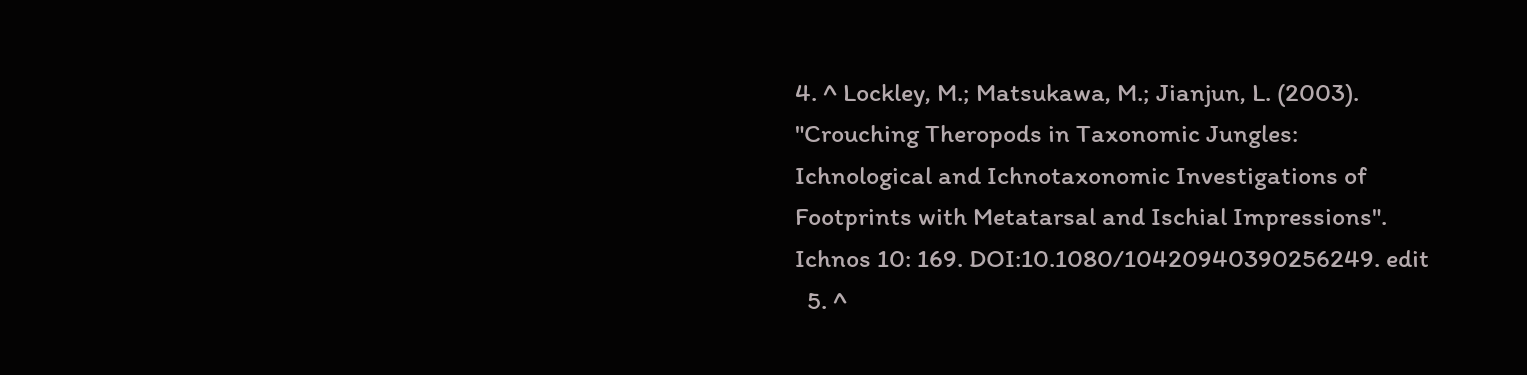4. ^ Lockley, M.; Matsukawa, M.; Jianjun, L. (2003). "Crouching Theropods in Taxonomic Jungles: Ichnological and Ichnotaxonomic Investigations of Footprints with Metatarsal and Ischial Impressions". Ichnos 10: 169. DOI:10.1080/10420940390256249. edit
  5. ^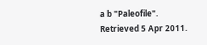a b "Paleofile". Retrieved 5 Apr 2011.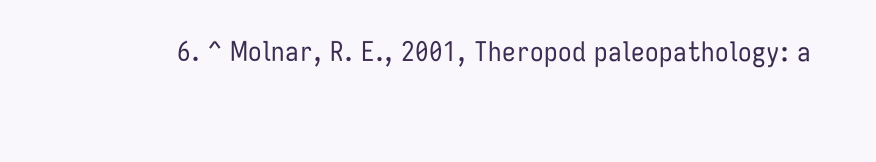6. ^ Molnar, R. E., 2001, Theropod paleopathology: a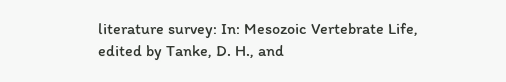literature survey: In: Mesozoic Vertebrate Life, edited by Tanke, D. H., and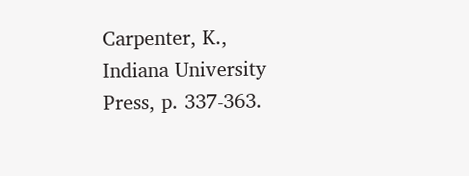Carpenter, K., Indiana University Press, p. 337-363.